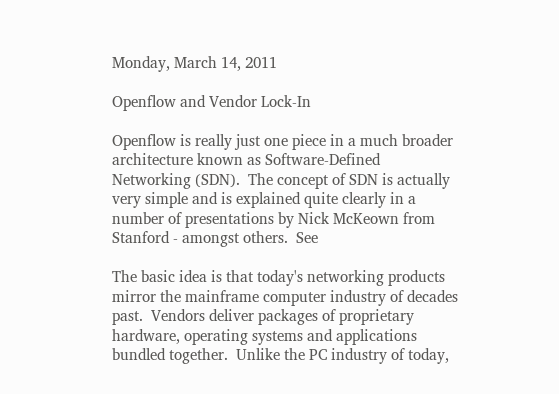Monday, March 14, 2011

Openflow and Vendor Lock-In

Openflow is really just one piece in a much broader architecture known as Software-Defined Networking (SDN).  The concept of SDN is actually very simple and is explained quite clearly in a number of presentations by Nick McKeown from Stanford - amongst others.  See

The basic idea is that today's networking products mirror the mainframe computer industry of decades past.  Vendors deliver packages of proprietary hardware, operating systems and applications bundled together.  Unlike the PC industry of today,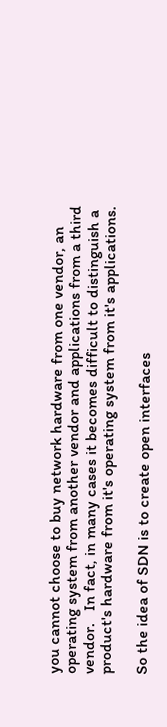you cannot choose to buy network hardware from one vendor, an operating system from another vendor and applications from a third vendor.   In fact, in many cases it becomes difficult to distinguish a product's hardware from it's operating system from it's applications.

So the idea of SDN is to create open interfaces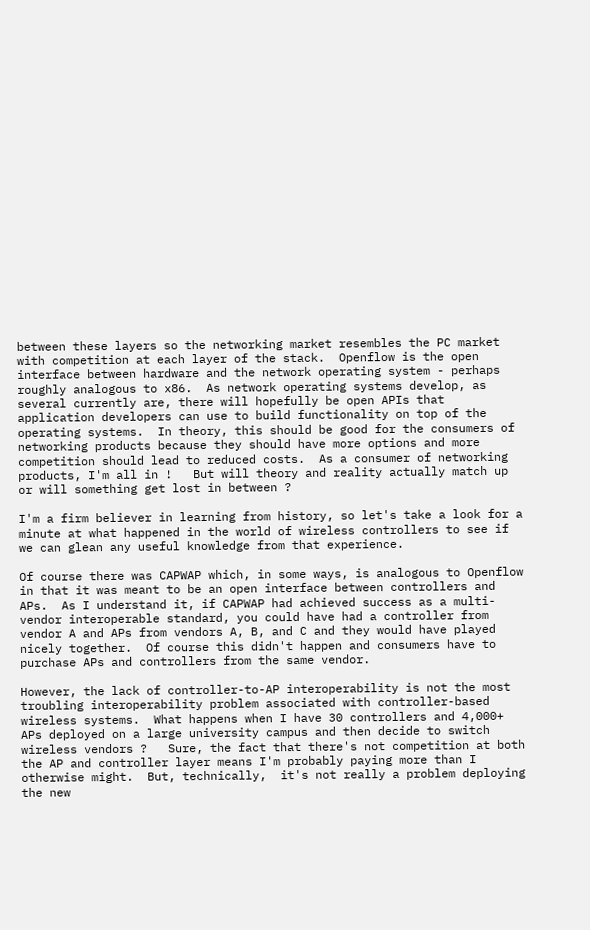between these layers so the networking market resembles the PC market with competition at each layer of the stack.  Openflow is the open interface between hardware and the network operating system - perhaps roughly analogous to x86.  As network operating systems develop, as several currently are, there will hopefully be open APIs that application developers can use to build functionality on top of the operating systems.  In theory, this should be good for the consumers of networking products because they should have more options and more competition should lead to reduced costs.  As a consumer of networking products, I'm all in !   But will theory and reality actually match up or will something get lost in between ?

I'm a firm believer in learning from history, so let's take a look for a minute at what happened in the world of wireless controllers to see if we can glean any useful knowledge from that experience.

Of course there was CAPWAP which, in some ways, is analogous to Openflow in that it was meant to be an open interface between controllers and APs.  As I understand it, if CAPWAP had achieved success as a multi-vendor interoperable standard, you could have had a controller from vendor A and APs from vendors A, B, and C and they would have played nicely together.  Of course this didn't happen and consumers have to purchase APs and controllers from the same vendor.

However, the lack of controller-to-AP interoperability is not the most troubling interoperability problem associated with controller-based wireless systems.  What happens when I have 30 controllers and 4,000+ APs deployed on a large university campus and then decide to switch wireless vendors ?   Sure, the fact that there's not competition at both the AP and controller layer means I'm probably paying more than I otherwise might.  But, technically,  it's not really a problem deploying the new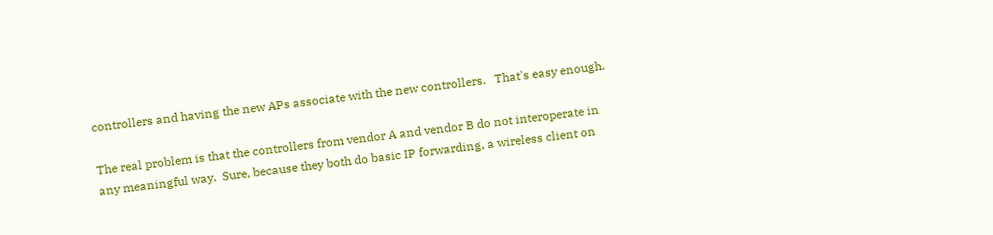controllers and having the new APs associate with the new controllers.   That's easy enough.

The real problem is that the controllers from vendor A and vendor B do not interoperate in any meaningful way.  Sure, because they both do basic IP forwarding, a wireless client on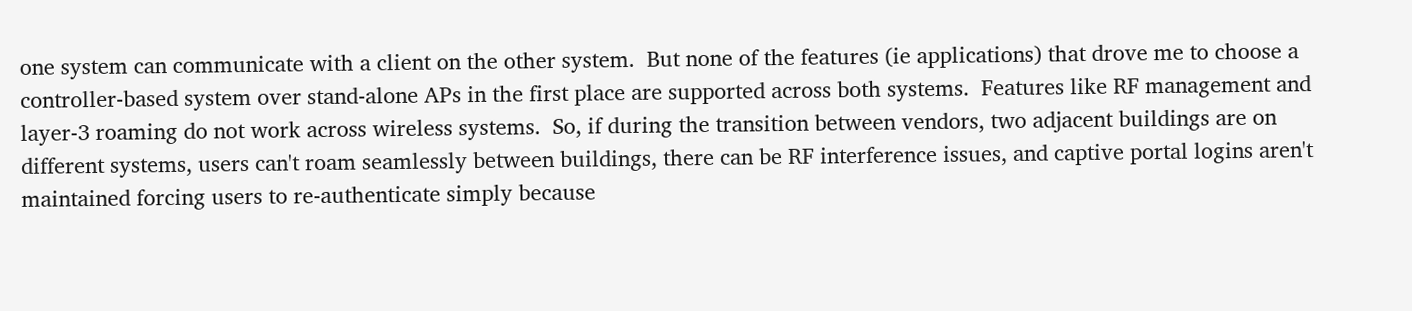one system can communicate with a client on the other system.  But none of the features (ie applications) that drove me to choose a controller-based system over stand-alone APs in the first place are supported across both systems.  Features like RF management and layer-3 roaming do not work across wireless systems.  So, if during the transition between vendors, two adjacent buildings are on different systems, users can't roam seamlessly between buildings, there can be RF interference issues, and captive portal logins aren't maintained forcing users to re-authenticate simply because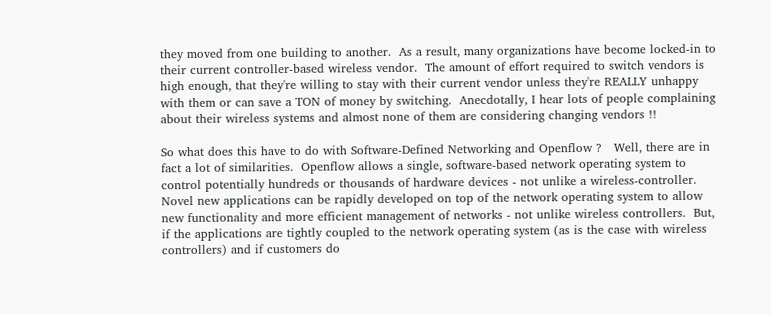they moved from one building to another.  As a result, many organizations have become locked-in to their current controller-based wireless vendor.  The amount of effort required to switch vendors is high enough, that they're willing to stay with their current vendor unless they're REALLY unhappy with them or can save a TON of money by switching.  Anecdotally, I hear lots of people complaining about their wireless systems and almost none of them are considering changing vendors !!

So what does this have to do with Software-Defined Networking and Openflow ?   Well, there are in fact a lot of similarities.  Openflow allows a single, software-based network operating system to control potentially hundreds or thousands of hardware devices - not unlike a wireless-controller.   Novel new applications can be rapidly developed on top of the network operating system to allow new functionality and more efficient management of networks - not unlike wireless controllers.  But, if the applications are tightly coupled to the network operating system (as is the case with wireless controllers) and if customers do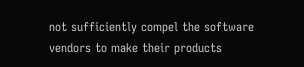not sufficiently compel the software vendors to make their products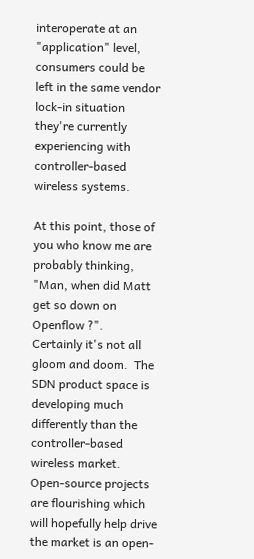interoperate at an "application" level, consumers could be left in the same vendor lock-in situation they're currently experiencing with controller-based wireless systems.

At this point, those of you who know me are probably thinking, "Man, when did Matt get so down on Openflow ?".   Certainly it's not all gloom and doom.  The SDN product space is developing much differently than the controller-based wireless market.  Open-source projects are flourishing which will hopefully help drive the market is an open-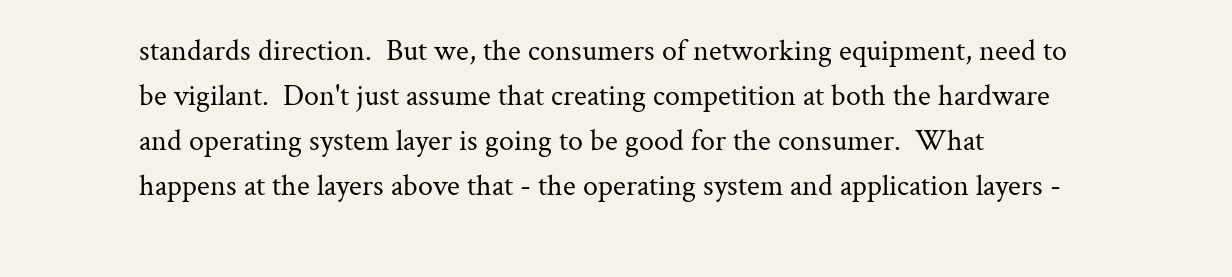standards direction.  But we, the consumers of networking equipment, need to be vigilant.  Don't just assume that creating competition at both the hardware and operating system layer is going to be good for the consumer.  What happens at the layers above that - the operating system and application layers -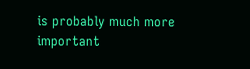is probably much more important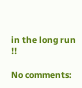in the long run !!

No comments: